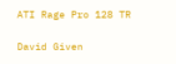ATI Rage Pro 128 TR

David Given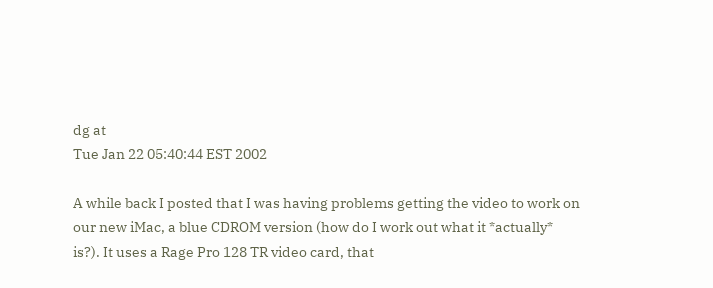dg at
Tue Jan 22 05:40:44 EST 2002

A while back I posted that I was having problems getting the video to work on
our new iMac, a blue CDROM version (how do I work out what it *actually*
is?). It uses a Rage Pro 128 TR video card, that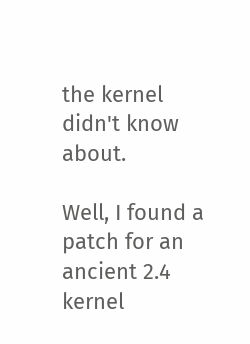the kernel didn't know about.

Well, I found a patch for an ancient 2.4 kernel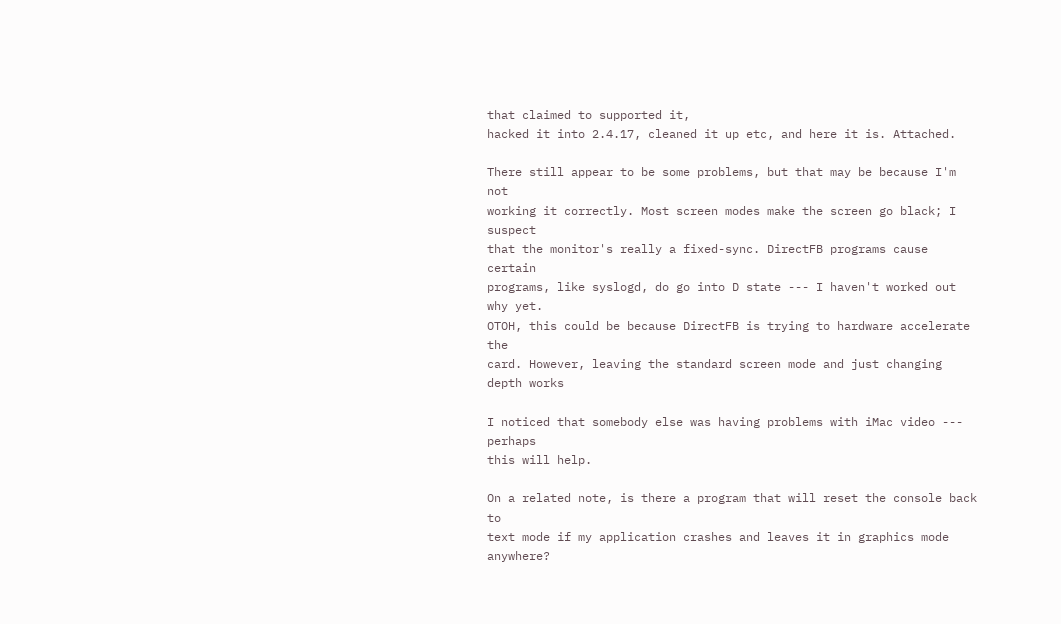that claimed to supported it,
hacked it into 2.4.17, cleaned it up etc, and here it is. Attached.

There still appear to be some problems, but that may be because I'm not
working it correctly. Most screen modes make the screen go black; I suspect
that the monitor's really a fixed-sync. DirectFB programs cause certain
programs, like syslogd, do go into D state --- I haven't worked out why yet.
OTOH, this could be because DirectFB is trying to hardware accelerate the
card. However, leaving the standard screen mode and just changing depth works

I noticed that somebody else was having problems with iMac video --- perhaps
this will help.

On a related note, is there a program that will reset the console back to
text mode if my application crashes and leaves it in graphics mode anywhere?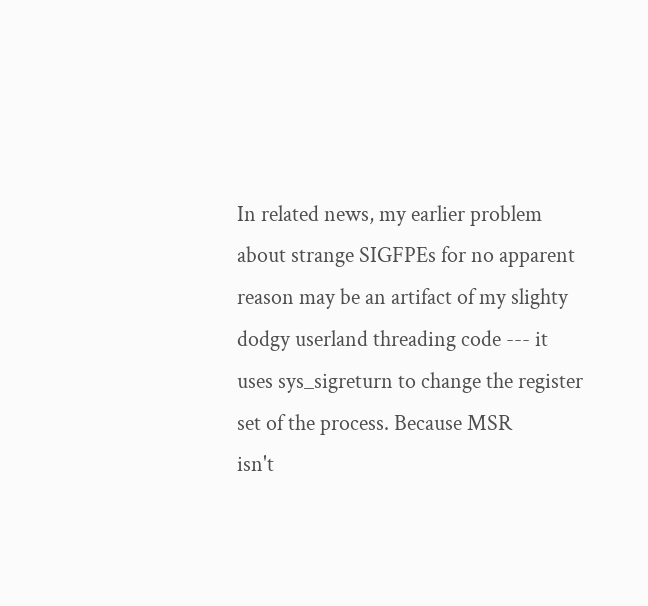In related news, my earlier problem about strange SIGFPEs for no apparent
reason may be an artifact of my slighty dodgy userland threading code --- it
uses sys_sigreturn to change the register set of the process. Because MSR
isn't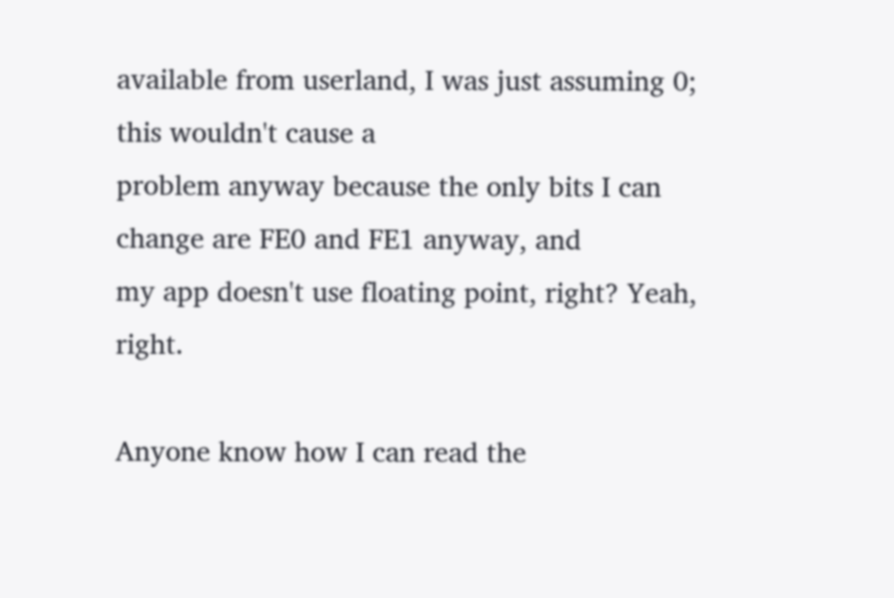available from userland, I was just assuming 0; this wouldn't cause a
problem anyway because the only bits I can change are FE0 and FE1 anyway, and
my app doesn't use floating point, right? Yeah, right.

Anyone know how I can read the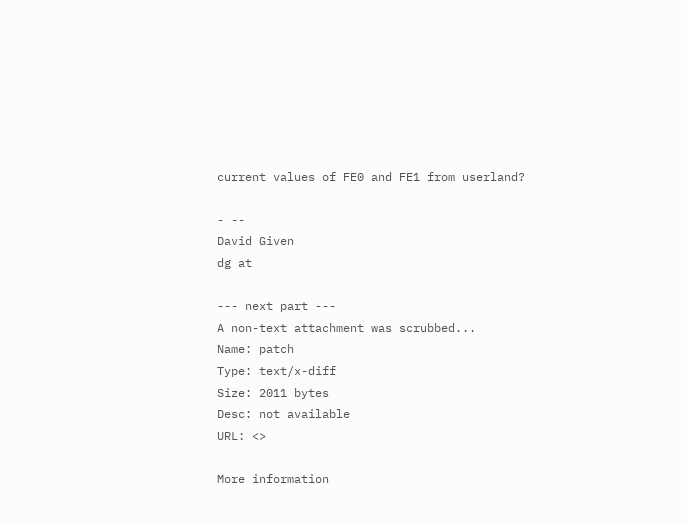current values of FE0 and FE1 from userland?

- --
David Given
dg at

--- next part ---
A non-text attachment was scrubbed...
Name: patch
Type: text/x-diff
Size: 2011 bytes
Desc: not available
URL: <>

More information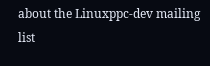about the Linuxppc-dev mailing list